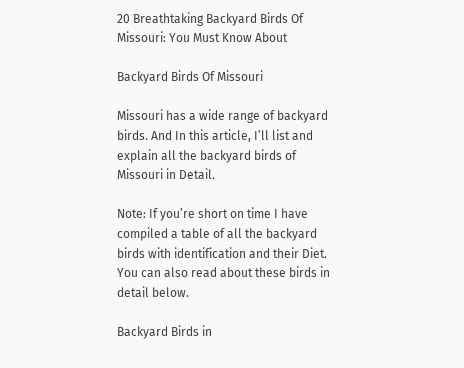20 Breathtaking Backyard Birds Of Missouri: You Must Know About

Backyard Birds Of Missouri

Missouri has a wide range of backyard birds. And In this article, I’ll list and explain all the backyard birds of Missouri in Detail.

Note: If you’re short on time I have compiled a table of all the backyard birds with identification and their Diet. You can also read about these birds in detail below.

Backyard Birds in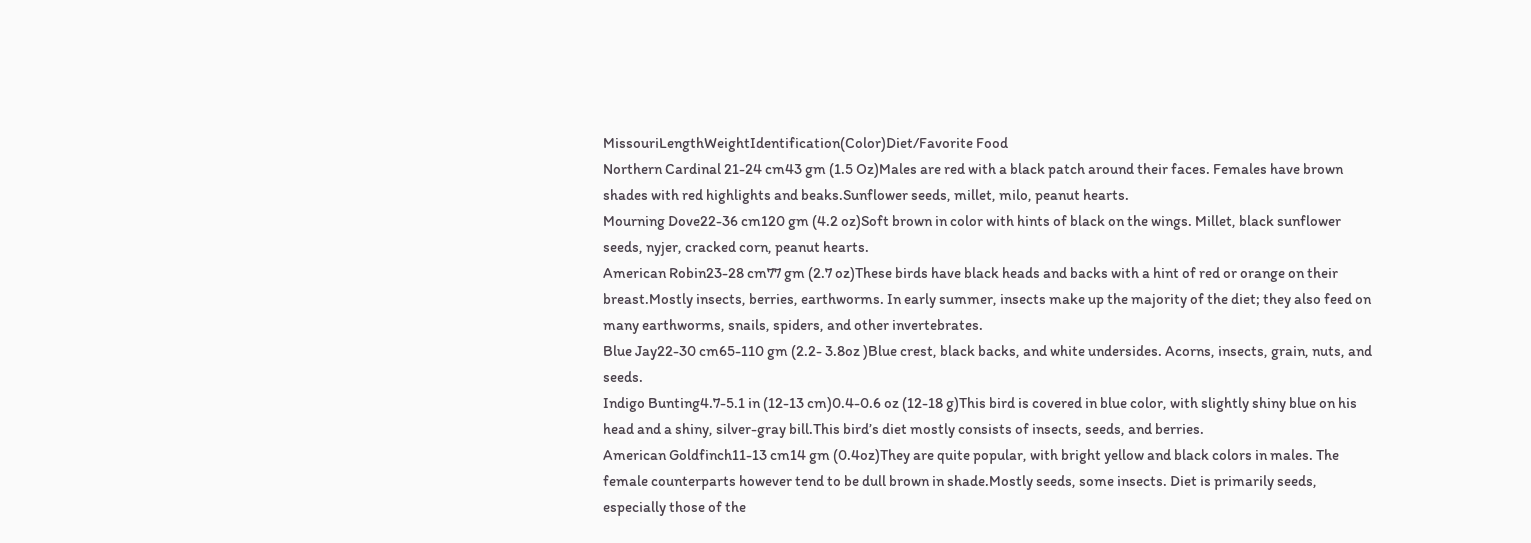MissouriLengthWeightIdentification(Color)Diet/Favorite Food
Northern Cardinal 21-24 cm43 gm (1.5 Oz)Males are red with a black patch around their faces. Females have brown shades with red highlights and beaks.Sunflower seeds, millet, milo, peanut hearts.
Mourning Dove22-36 cm120 gm (4.2 oz)Soft brown in color with hints of black on the wings. Millet, black sunflower seeds, nyjer, cracked corn, peanut hearts.
American Robin23-28 cm77 gm (2.7 oz)These birds have black heads and backs with a hint of red or orange on their breast.Mostly insects, berries, earthworms. In early summer, insects make up the majority of the diet; they also feed on many earthworms, snails, spiders, and other invertebrates.
Blue Jay22-30 cm65-110 gm (2.2- 3.8oz )Blue crest, black backs, and white undersides. Acorns, insects, grain, nuts, and seeds.
Indigo Bunting4.7-5.1 in (12-13 cm)0.4-0.6 oz (12-18 g)This bird is covered in blue color, with slightly shiny blue on his head and a shiny, silver-gray bill.This bird’s diet mostly consists of insects, seeds, and berries.
American Goldfinch11-13 cm14 gm (0.4oz)They are quite popular, with bright yellow and black colors in males. The female counterparts however tend to be dull brown in shade.Mostly seeds, some insects. Diet is primarily seeds, especially those of the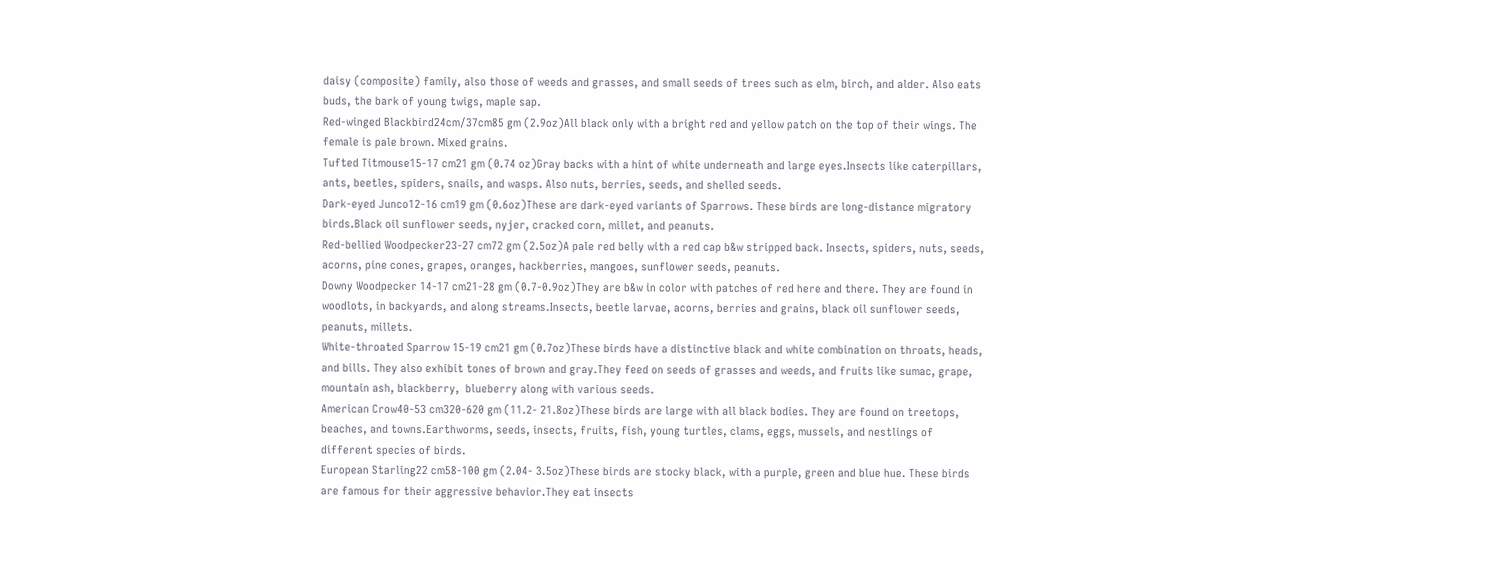daisy (composite) family, also those of weeds and grasses, and small seeds of trees such as elm, birch, and alder. Also eats buds, the bark of young twigs, maple sap.
Red-winged Blackbird24cm/37cm85 gm (2.9oz)All black only with a bright red and yellow patch on the top of their wings. The female is pale brown. Mixed grains.
Tufted Titmouse15-17 cm21 gm (0.74 oz)Gray backs with a hint of white underneath and large eyes.Insects like caterpillars, ants, beetles, spiders, snails, and wasps. Also nuts, berries, seeds, and shelled seeds.
Dark-eyed Junco12-16 cm19 gm (0.6oz)These are dark-eyed variants of Sparrows. These birds are long-distance migratory birds.Black oil sunflower seeds, nyjer, cracked corn, millet, and peanuts.
Red-bellied Woodpecker23-27 cm72 gm (2.5oz)A pale red belly with a red cap b&w stripped back. Insects, spiders, nuts, seeds, acorns, pine cones, grapes, oranges, hackberries, mangoes, sunflower seeds, peanuts.
Downy Woodpecker 14-17 cm21-28 gm (0.7-0.9oz)They are b&w in color with patches of red here and there. They are found in woodlots, in backyards, and along streams.Insects, beetle larvae, acorns, berries and grains, black oil sunflower seeds, peanuts, millets.
White-throated Sparrow 15-19 cm21 gm (0.7oz)These birds have a distinctive black and white combination on throats, heads, and bills. They also exhibit tones of brown and gray.They feed on seeds of grasses and weeds, and fruits like sumac, grape, mountain ash, blackberry,  blueberry along with various seeds.
American Crow40-53 cm320-620 gm (11.2- 21.8oz)These birds are large with all black bodies. They are found on treetops, beaches, and towns.Earthworms, seeds, insects, fruits, fish, young turtles, clams, eggs, mussels, and nestlings of different species of birds.
European Starling22 cm58-100 gm (2.04- 3.5oz)These birds are stocky black, with a purple, green and blue hue. These birds are famous for their aggressive behavior.They eat insects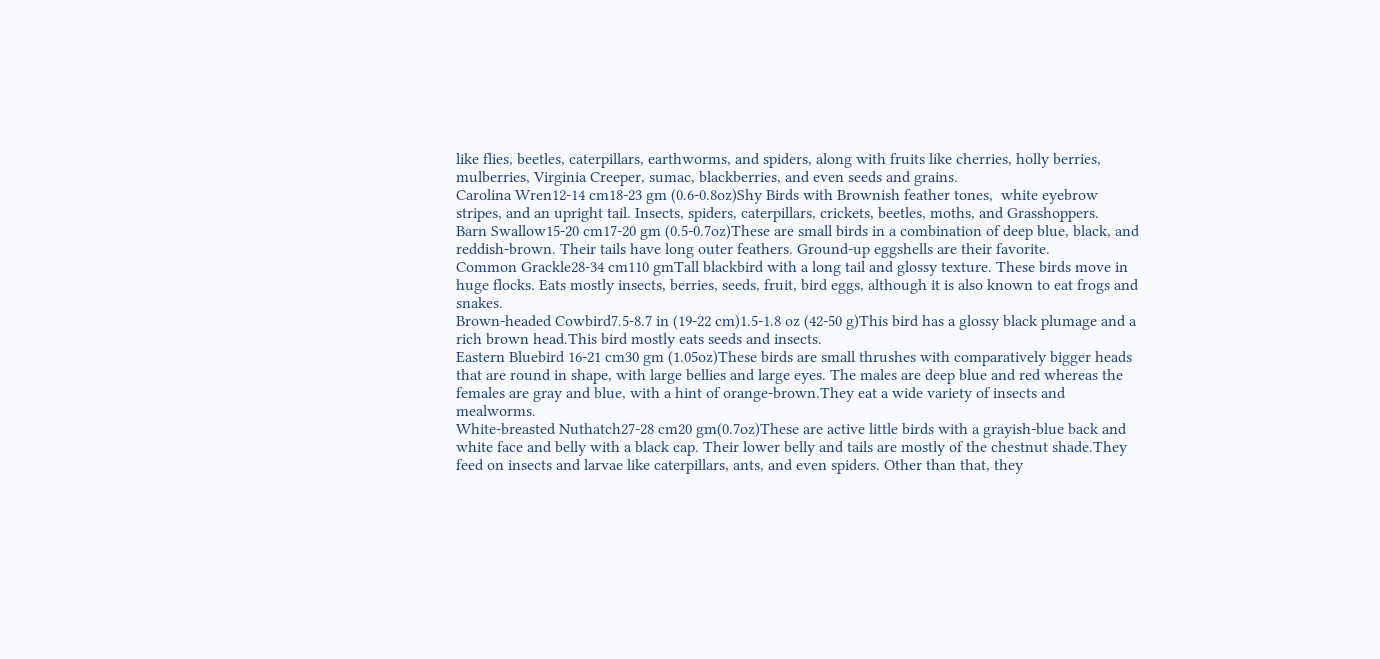like flies, beetles, caterpillars, earthworms, and spiders, along with fruits like cherries, holly berries, mulberries, Virginia Creeper, sumac, blackberries, and even seeds and grains.
Carolina Wren12-14 cm18-23 gm (0.6-0.8oz)Shy Birds with Brownish feather tones,  white eyebrow stripes, and an upright tail. Insects, spiders, caterpillars, crickets, beetles, moths, and Grasshoppers.
Barn Swallow15-20 cm17-20 gm (0.5-0.7oz)These are small birds in a combination of deep blue, black, and reddish-brown. Their tails have long outer feathers. Ground-up eggshells are their favorite.
Common Grackle28-34 cm110 gmTall blackbird with a long tail and glossy texture. These birds move in huge flocks. Eats mostly insects, berries, seeds, fruit, bird eggs, although it is also known to eat frogs and snakes.
Brown-headed Cowbird7.5-8.7 in (19-22 cm)1.5-1.8 oz (42-50 g)This bird has a glossy black plumage and a rich brown head.This bird mostly eats seeds and insects.
Eastern Bluebird 16-21 cm30 gm (1.05oz)These birds are small thrushes with comparatively bigger heads that are round in shape, with large bellies and large eyes. The males are deep blue and red whereas the females are gray and blue, with a hint of orange-brown.They eat a wide variety of insects and mealworms.
White-breasted Nuthatch27-28 cm20 gm(0.7oz)These are active little birds with a grayish-blue back and white face and belly with a black cap. Their lower belly and tails are mostly of the chestnut shade.They feed on insects and larvae like caterpillars, ants, and even spiders. Other than that, they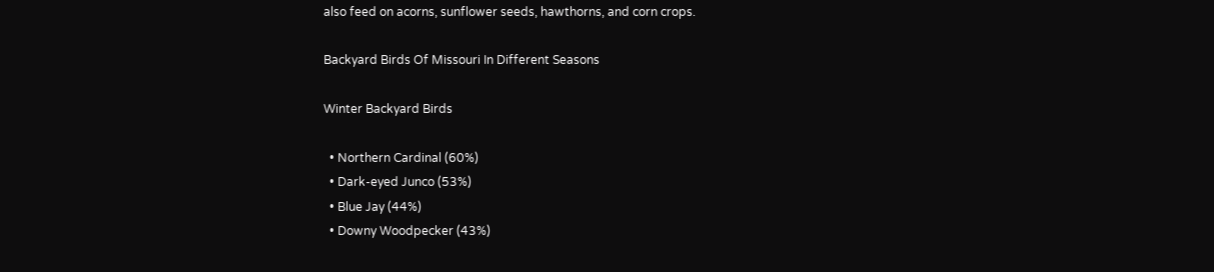also feed on acorns, sunflower seeds, hawthorns, and corn crops.

Backyard Birds Of Missouri In Different Seasons

Winter Backyard Birds

  • Northern Cardinal (60%)
  • Dark-eyed Junco (53%)
  • Blue Jay (44%)
  • Downy Woodpecker (43%)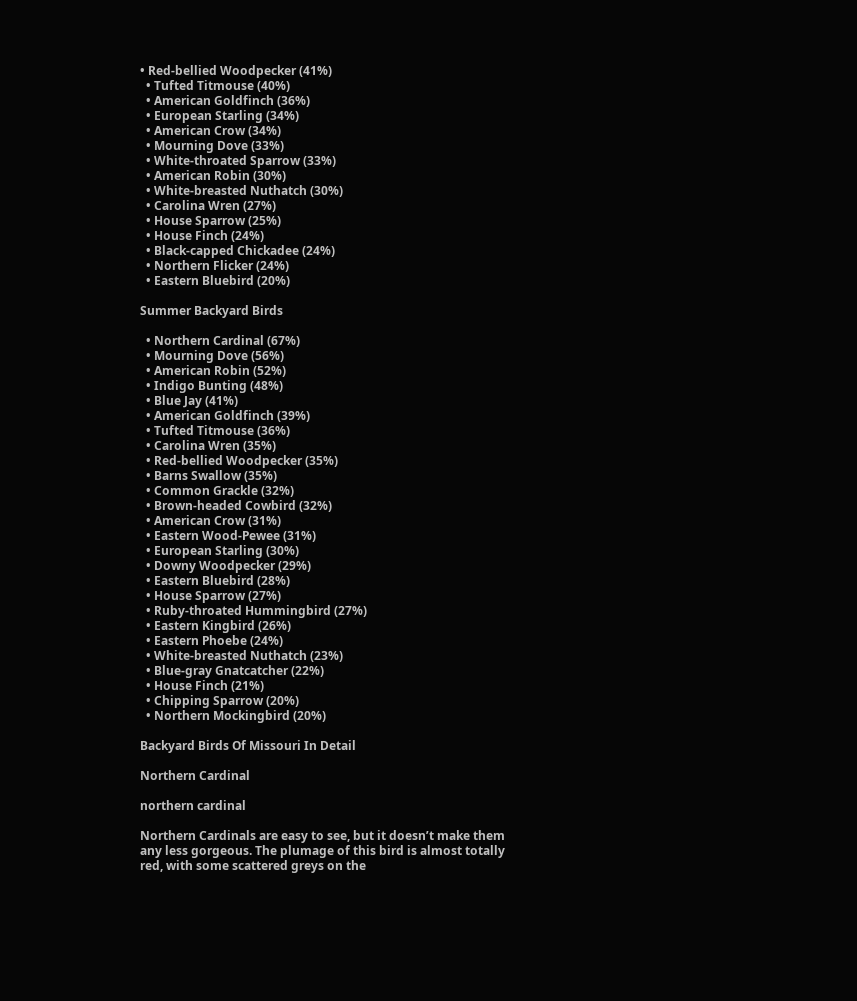• Red-bellied Woodpecker (41%)
  • Tufted Titmouse (40%)
  • American Goldfinch (36%)
  • European Starling (34%)
  • American Crow (34%)
  • Mourning Dove (33%)
  • White-throated Sparrow (33%)
  • American Robin (30%)
  • White-breasted Nuthatch (30%)
  • Carolina Wren (27%)
  • House Sparrow (25%)
  • House Finch (24%)
  • Black-capped Chickadee (24%)
  • Northern Flicker (24%)
  • Eastern Bluebird (20%)

Summer Backyard Birds

  • Northern Cardinal (67%)
  • Mourning Dove (56%)
  • American Robin (52%)
  • Indigo Bunting (48%)
  • Blue Jay (41%)
  • American Goldfinch (39%)
  • Tufted Titmouse (36%)
  • Carolina Wren (35%)
  • Red-bellied Woodpecker (35%)
  • Barns Swallow (35%)
  • Common Grackle (32%)
  • Brown-headed Cowbird (32%)
  • American Crow (31%)
  • Eastern Wood-Pewee (31%)
  • European Starling (30%)
  • Downy Woodpecker (29%)
  • Eastern Bluebird (28%)
  • House Sparrow (27%)
  • Ruby-throated Hummingbird (27%)
  • Eastern Kingbird (26%)
  • Eastern Phoebe (24%)
  • White-breasted Nuthatch (23%)
  • Blue-gray Gnatcatcher (22%)
  • House Finch (21%)
  • Chipping Sparrow (20%)
  • Northern Mockingbird (20%)

Backyard Birds Of Missouri In Detail

Northern Cardinal

northern cardinal

Northern Cardinals are easy to see, but it doesn’t make them any less gorgeous. The plumage of this bird is almost totally red, with some scattered greys on the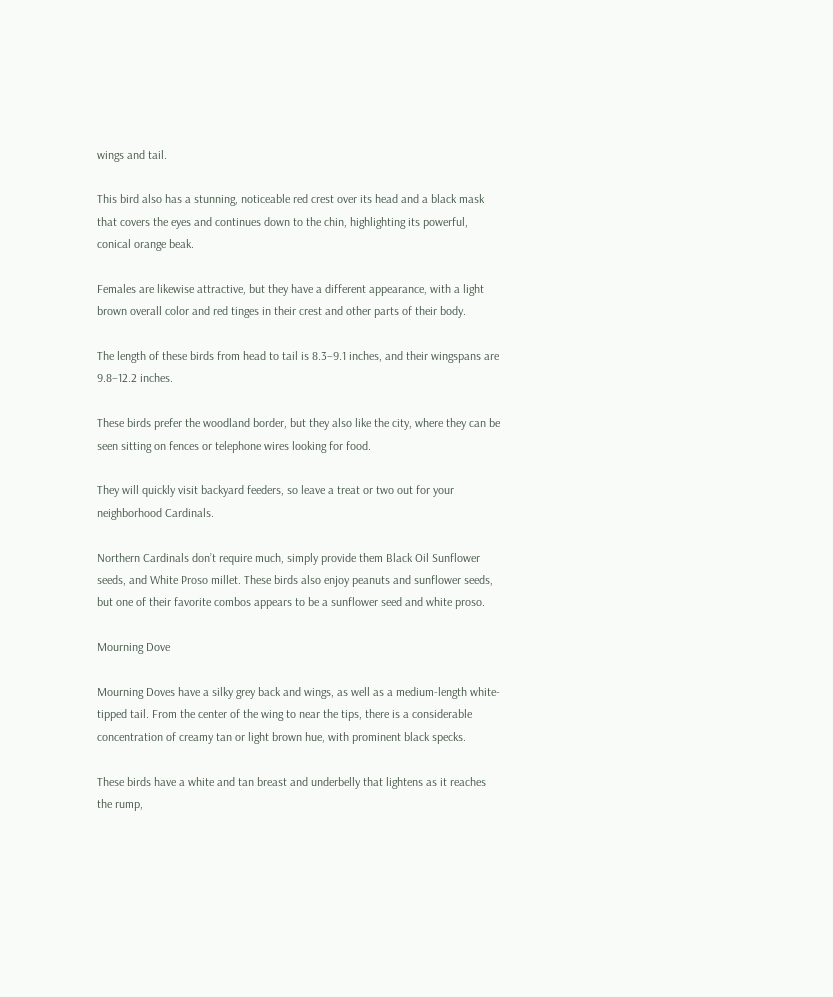wings and tail.

This bird also has a stunning, noticeable red crest over its head and a black mask that covers the eyes and continues down to the chin, highlighting its powerful, conical orange beak.

Females are likewise attractive, but they have a different appearance, with a light brown overall color and red tinges in their crest and other parts of their body.

The length of these birds from head to tail is 8.3–9.1 inches, and their wingspans are 9.8–12.2 inches.

These birds prefer the woodland border, but they also like the city, where they can be seen sitting on fences or telephone wires looking for food.

They will quickly visit backyard feeders, so leave a treat or two out for your neighborhood Cardinals.

Northern Cardinals don’t require much, simply provide them Black Oil Sunflower seeds, and White Proso millet. These birds also enjoy peanuts and sunflower seeds, but one of their favorite combos appears to be a sunflower seed and white proso.

Mourning Dove

Mourning Doves have a silky grey back and wings, as well as a medium-length white-tipped tail. From the center of the wing to near the tips, there is a considerable concentration of creamy tan or light brown hue, with prominent black specks.

These birds have a white and tan breast and underbelly that lightens as it reaches the rump,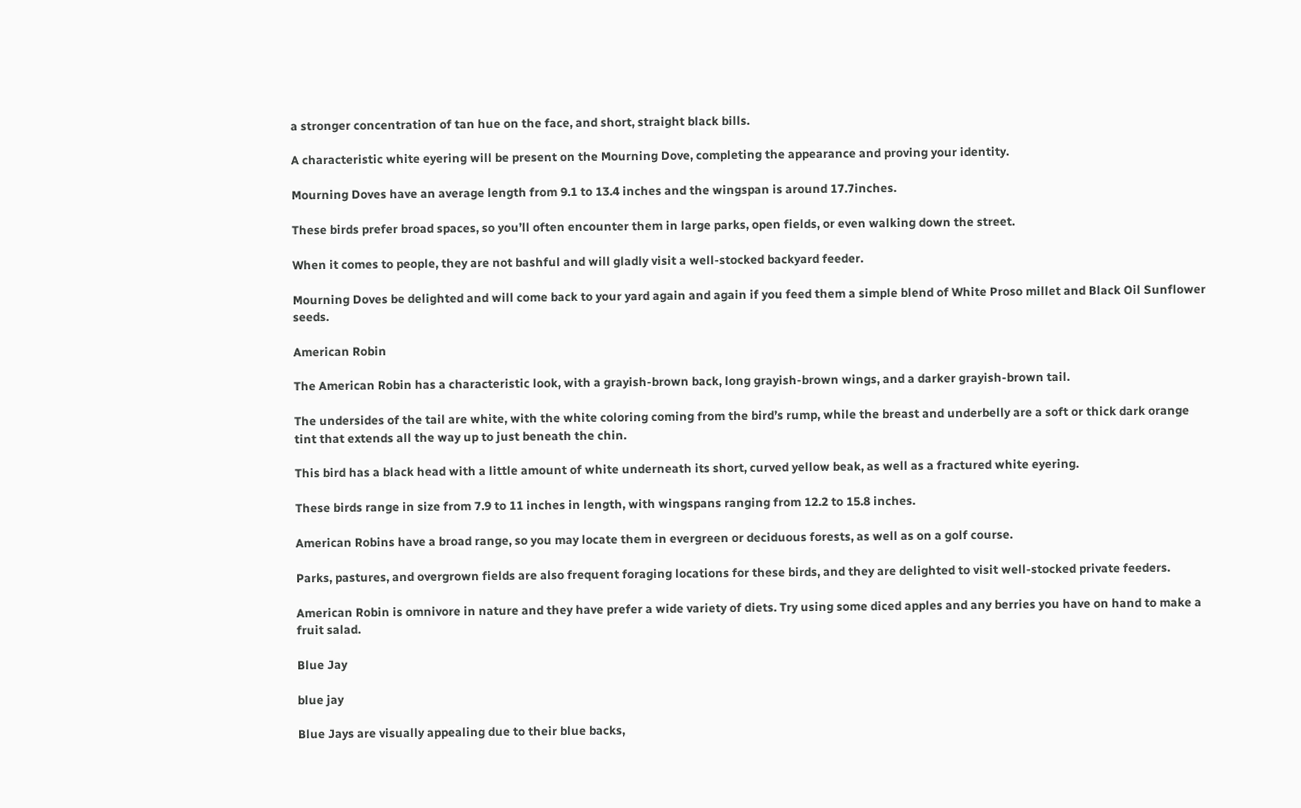a stronger concentration of tan hue on the face, and short, straight black bills.

A characteristic white eyering will be present on the Mourning Dove, completing the appearance and proving your identity.

Mourning Doves have an average length from 9.1 to 13.4 inches and the wingspan is around 17.7inches.

These birds prefer broad spaces, so you’ll often encounter them in large parks, open fields, or even walking down the street.

When it comes to people, they are not bashful and will gladly visit a well-stocked backyard feeder.

Mourning Doves be delighted and will come back to your yard again and again if you feed them a simple blend of White Proso millet and Black Oil Sunflower seeds.

American Robin

The American Robin has a characteristic look, with a grayish-brown back, long grayish-brown wings, and a darker grayish-brown tail.

The undersides of the tail are white, with the white coloring coming from the bird’s rump, while the breast and underbelly are a soft or thick dark orange tint that extends all the way up to just beneath the chin.

This bird has a black head with a little amount of white underneath its short, curved yellow beak, as well as a fractured white eyering.

These birds range in size from 7.9 to 11 inches in length, with wingspans ranging from 12.2 to 15.8 inches.

American Robins have a broad range, so you may locate them in evergreen or deciduous forests, as well as on a golf course.

Parks, pastures, and overgrown fields are also frequent foraging locations for these birds, and they are delighted to visit well-stocked private feeders.

American Robin is omnivore in nature and they have prefer a wide variety of diets. Try using some diced apples and any berries you have on hand to make a fruit salad.

Blue Jay

blue jay

Blue Jays are visually appealing due to their blue backs,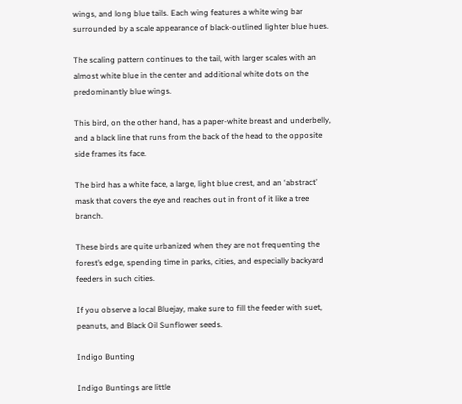wings, and long blue tails. Each wing features a white wing bar surrounded by a scale appearance of black-outlined lighter blue hues.

The scaling pattern continues to the tail, with larger scales with an almost white blue in the center and additional white dots on the predominantly blue wings.

This bird, on the other hand, has a paper-white breast and underbelly, and a black line that runs from the back of the head to the opposite side frames its face.

The bird has a white face, a large, light blue crest, and an ‘abstract’ mask that covers the eye and reaches out in front of it like a tree branch.

These birds are quite urbanized when they are not frequenting the forest’s edge, spending time in parks, cities, and especially backyard feeders in such cities.

If you observe a local Bluejay, make sure to fill the feeder with suet, peanuts, and Black Oil Sunflower seeds.

Indigo Bunting

Indigo Buntings are little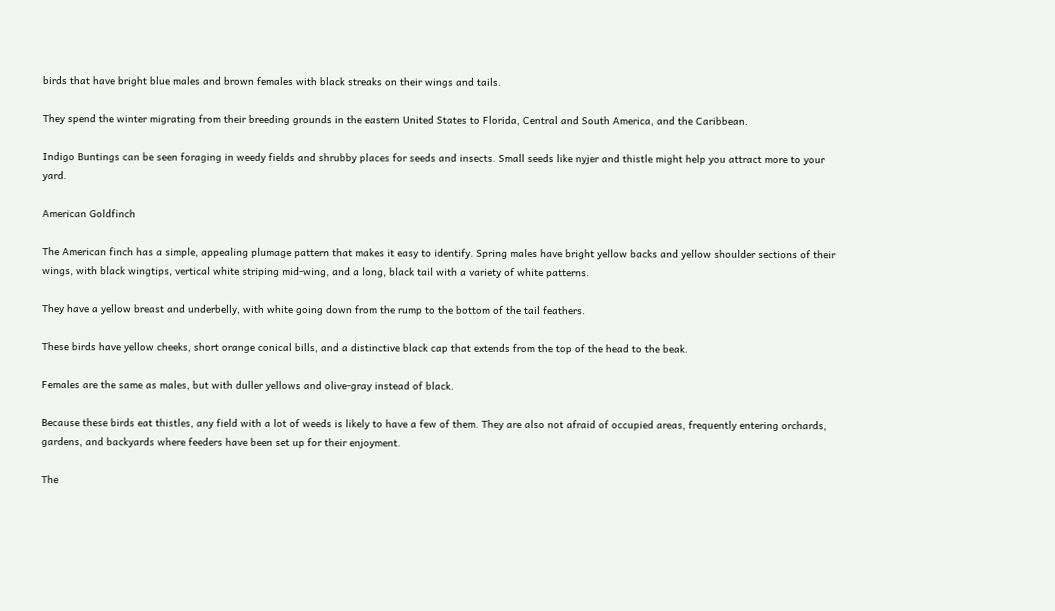birds that have bright blue males and brown females with black streaks on their wings and tails.

They spend the winter migrating from their breeding grounds in the eastern United States to Florida, Central and South America, and the Caribbean.

Indigo Buntings can be seen foraging in weedy fields and shrubby places for seeds and insects. Small seeds like nyjer and thistle might help you attract more to your yard.

American Goldfinch

The American finch has a simple, appealing plumage pattern that makes it easy to identify. Spring males have bright yellow backs and yellow shoulder sections of their wings, with black wingtips, vertical white striping mid-wing, and a long, black tail with a variety of white patterns.

They have a yellow breast and underbelly, with white going down from the rump to the bottom of the tail feathers.

These birds have yellow cheeks, short orange conical bills, and a distinctive black cap that extends from the top of the head to the beak.

Females are the same as males, but with duller yellows and olive-gray instead of black.

Because these birds eat thistles, any field with a lot of weeds is likely to have a few of them. They are also not afraid of occupied areas, frequently entering orchards, gardens, and backyards where feeders have been set up for their enjoyment.

The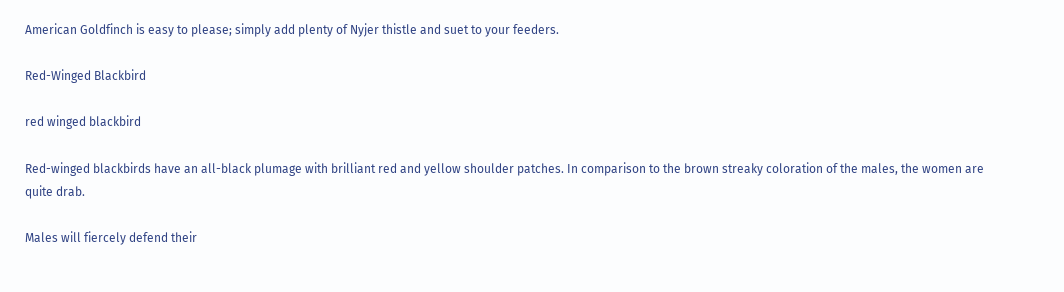American Goldfinch is easy to please; simply add plenty of Nyjer thistle and suet to your feeders.

Red-Winged Blackbird

red winged blackbird

Red-winged blackbirds have an all-black plumage with brilliant red and yellow shoulder patches. In comparison to the brown streaky coloration of the males, the women are quite drab.

Males will fiercely defend their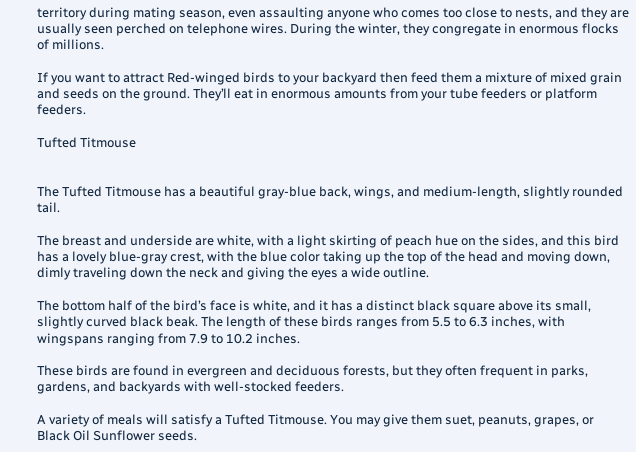territory during mating season, even assaulting anyone who comes too close to nests, and they are usually seen perched on telephone wires. During the winter, they congregate in enormous flocks of millions.

If you want to attract Red-winged birds to your backyard then feed them a mixture of mixed grain and seeds on the ground. They’ll eat in enormous amounts from your tube feeders or platform feeders.

Tufted Titmouse


The Tufted Titmouse has a beautiful gray-blue back, wings, and medium-length, slightly rounded tail.

The breast and underside are white, with a light skirting of peach hue on the sides, and this bird has a lovely blue-gray crest, with the blue color taking up the top of the head and moving down, dimly traveling down the neck and giving the eyes a wide outline.

The bottom half of the bird’s face is white, and it has a distinct black square above its small, slightly curved black beak. The length of these birds ranges from 5.5 to 6.3 inches, with wingspans ranging from 7.9 to 10.2 inches.

These birds are found in evergreen and deciduous forests, but they often frequent in parks, gardens, and backyards with well-stocked feeders.

A variety of meals will satisfy a Tufted Titmouse. You may give them suet, peanuts, grapes, or Black Oil Sunflower seeds.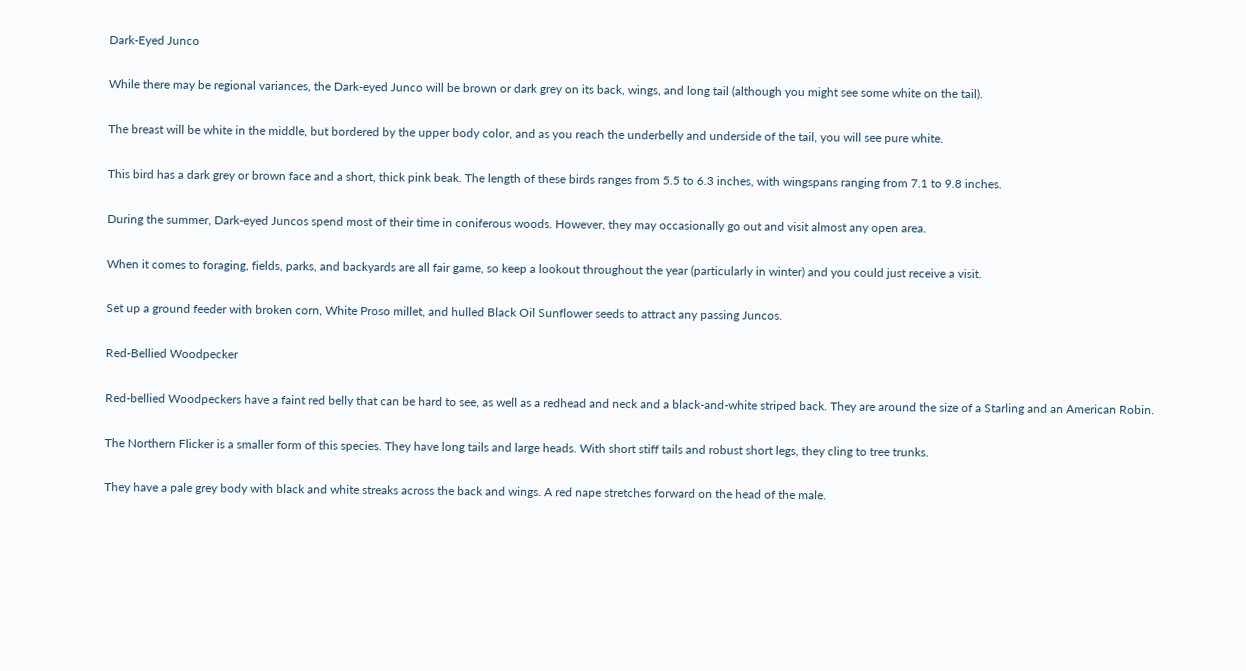Dark-Eyed Junco

While there may be regional variances, the Dark-eyed Junco will be brown or dark grey on its back, wings, and long tail (although you might see some white on the tail).

The breast will be white in the middle, but bordered by the upper body color, and as you reach the underbelly and underside of the tail, you will see pure white.

This bird has a dark grey or brown face and a short, thick pink beak. The length of these birds ranges from 5.5 to 6.3 inches, with wingspans ranging from 7.1 to 9.8 inches.

During the summer, Dark-eyed Juncos spend most of their time in coniferous woods. However, they may occasionally go out and visit almost any open area.

When it comes to foraging, fields, parks, and backyards are all fair game, so keep a lookout throughout the year (particularly in winter) and you could just receive a visit.

Set up a ground feeder with broken corn, White Proso millet, and hulled Black Oil Sunflower seeds to attract any passing Juncos.

Red-Bellied Woodpecker

Red-bellied Woodpeckers have a faint red belly that can be hard to see, as well as a redhead and neck and a black-and-white striped back. They are around the size of a Starling and an American Robin.

The Northern Flicker is a smaller form of this species. They have long tails and large heads. With short stiff tails and robust short legs, they cling to tree trunks.

They have a pale grey body with black and white streaks across the back and wings. A red nape stretches forward on the head of the male.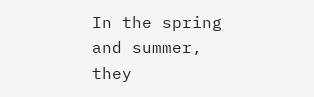In the spring and summer, they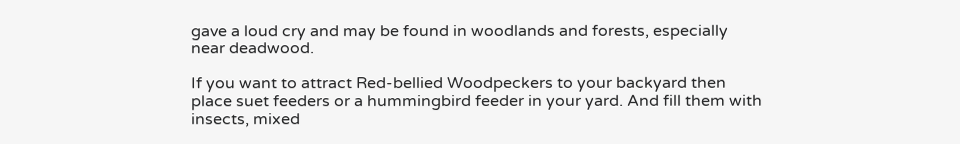gave a loud cry and may be found in woodlands and forests, especially near deadwood.

If you want to attract Red-bellied Woodpeckers to your backyard then place suet feeders or a hummingbird feeder in your yard. And fill them with insects, mixed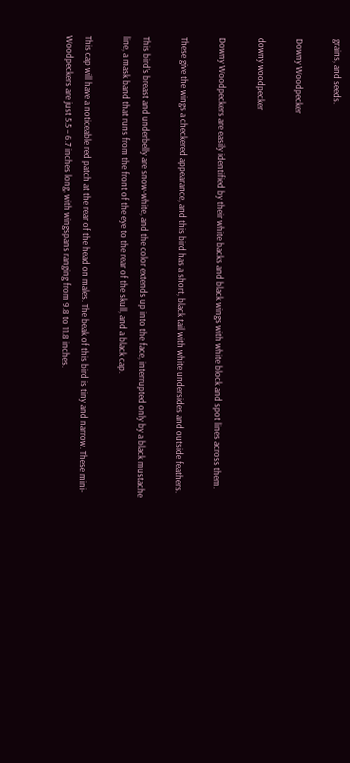grains, and seeds.

Downy Woodpecker

downy woodpecker

Downy Woodpeckers are easily identified by their white backs and black wings with white block and spot lines across them.

These give the wings a checkered appearance, and this bird has a short, black tail with white undersides and outside feathers.

This bird’s breast and underbelly are snow-white, and the color extends up into the face, interrupted only by a black mustache line, a mask band that runs from the front of the eye to the rear of the skull, and a black cap.

This cap will have a noticeable red patch at the rear of the head on males. The beak of this bird is tiny and narrow. These mini-Woodpeckers are just 5.5 – 6.7 inches long, with wingspans ranging from 9.8 to 11.8 inches.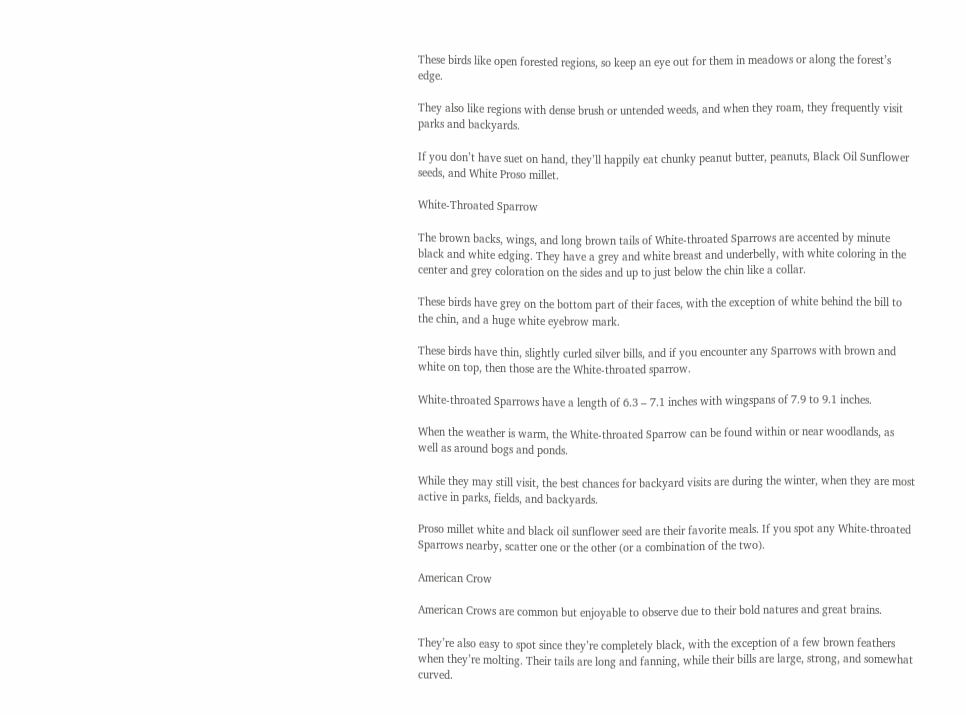These birds like open forested regions, so keep an eye out for them in meadows or along the forest’s edge.

They also like regions with dense brush or untended weeds, and when they roam, they frequently visit parks and backyards.

If you don’t have suet on hand, they’ll happily eat chunky peanut butter, peanuts, Black Oil Sunflower seeds, and White Proso millet.

White-Throated Sparrow

The brown backs, wings, and long brown tails of White-throated Sparrows are accented by minute black and white edging. They have a grey and white breast and underbelly, with white coloring in the center and grey coloration on the sides and up to just below the chin like a collar.

These birds have grey on the bottom part of their faces, with the exception of white behind the bill to the chin, and a huge white eyebrow mark.

These birds have thin, slightly curled silver bills, and if you encounter any Sparrows with brown and white on top, then those are the White-throated sparrow.

White-throated Sparrows have a length of 6.3 – 7.1 inches with wingspans of 7.9 to 9.1 inches.

When the weather is warm, the White-throated Sparrow can be found within or near woodlands, as well as around bogs and ponds.

While they may still visit, the best chances for backyard visits are during the winter, when they are most active in parks, fields, and backyards.

Proso millet white and black oil sunflower seed are their favorite meals. If you spot any White-throated Sparrows nearby, scatter one or the other (or a combination of the two).

American Crow

American Crows are common but enjoyable to observe due to their bold natures and great brains.

They’re also easy to spot since they’re completely black, with the exception of a few brown feathers when they’re molting. Their tails are long and fanning, while their bills are large, strong, and somewhat curved.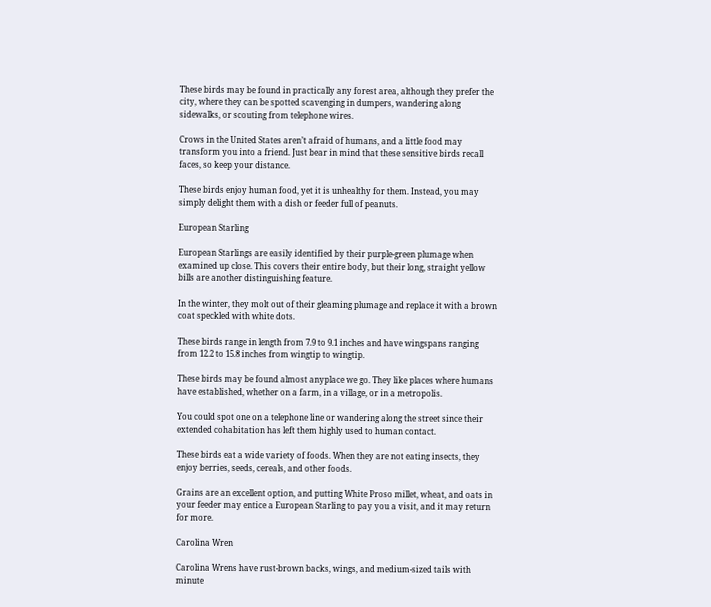These birds may be found in practically any forest area, although they prefer the city, where they can be spotted scavenging in dumpers, wandering along sidewalks, or scouting from telephone wires.

Crows in the United States aren’t afraid of humans, and a little food may transform you into a friend. Just bear in mind that these sensitive birds recall faces, so keep your distance.

These birds enjoy human food, yet it is unhealthy for them. Instead, you may simply delight them with a dish or feeder full of peanuts.

European Starling

European Starlings are easily identified by their purple-green plumage when examined up close. This covers their entire body, but their long, straight yellow bills are another distinguishing feature.

In the winter, they molt out of their gleaming plumage and replace it with a brown coat speckled with white dots.

These birds range in length from 7.9 to 9.1 inches and have wingspans ranging from 12.2 to 15.8 inches from wingtip to wingtip.

These birds may be found almost anyplace we go. They like places where humans have established, whether on a farm, in a village, or in a metropolis.

You could spot one on a telephone line or wandering along the street since their extended cohabitation has left them highly used to human contact.

These birds eat a wide variety of foods. When they are not eating insects, they enjoy berries, seeds, cereals, and other foods.

Grains are an excellent option, and putting White Proso millet, wheat, and oats in your feeder may entice a European Starling to pay you a visit, and it may return for more.

Carolina Wren

Carolina Wrens have rust-brown backs, wings, and medium-sized tails with minute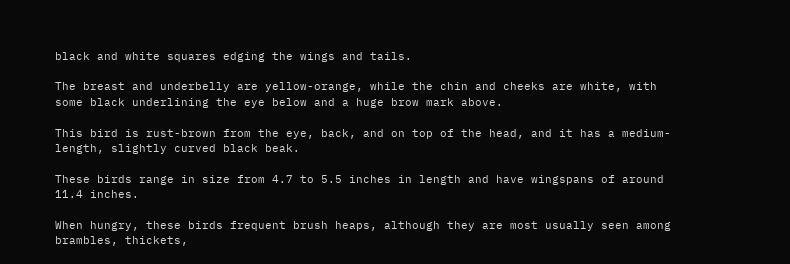black and white squares edging the wings and tails.

The breast and underbelly are yellow-orange, while the chin and cheeks are white, with some black underlining the eye below and a huge brow mark above.

This bird is rust-brown from the eye, back, and on top of the head, and it has a medium-length, slightly curved black beak.

These birds range in size from 4.7 to 5.5 inches in length and have wingspans of around 11.4 inches.

When hungry, these birds frequent brush heaps, although they are most usually seen among brambles, thickets,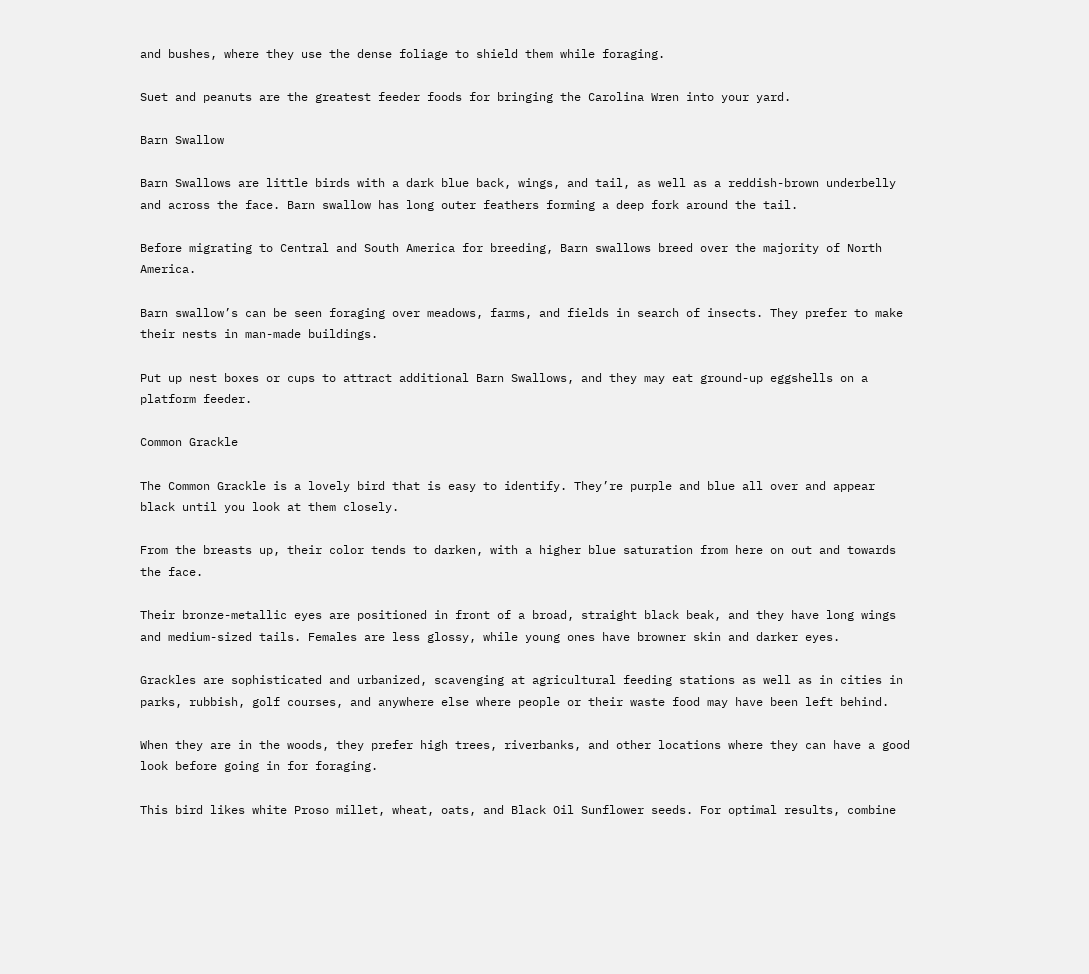and bushes, where they use the dense foliage to shield them while foraging.

Suet and peanuts are the greatest feeder foods for bringing the Carolina Wren into your yard.

Barn Swallow

Barn Swallows are little birds with a dark blue back, wings, and tail, as well as a reddish-brown underbelly and across the face. Barn swallow has long outer feathers forming a deep fork around the tail.

Before migrating to Central and South America for breeding, Barn swallows breed over the majority of North America.

Barn swallow’s can be seen foraging over meadows, farms, and fields in search of insects. They prefer to make their nests in man-made buildings.

Put up nest boxes or cups to attract additional Barn Swallows, and they may eat ground-up eggshells on a platform feeder.

Common Grackle

The Common Grackle is a lovely bird that is easy to identify. They’re purple and blue all over and appear black until you look at them closely.

From the breasts up, their color tends to darken, with a higher blue saturation from here on out and towards the face.

Their bronze-metallic eyes are positioned in front of a broad, straight black beak, and they have long wings and medium-sized tails. Females are less glossy, while young ones have browner skin and darker eyes.

Grackles are sophisticated and urbanized, scavenging at agricultural feeding stations as well as in cities in parks, rubbish, golf courses, and anywhere else where people or their waste food may have been left behind.

When they are in the woods, they prefer high trees, riverbanks, and other locations where they can have a good look before going in for foraging.

This bird likes white Proso millet, wheat, oats, and Black Oil Sunflower seeds. For optimal results, combine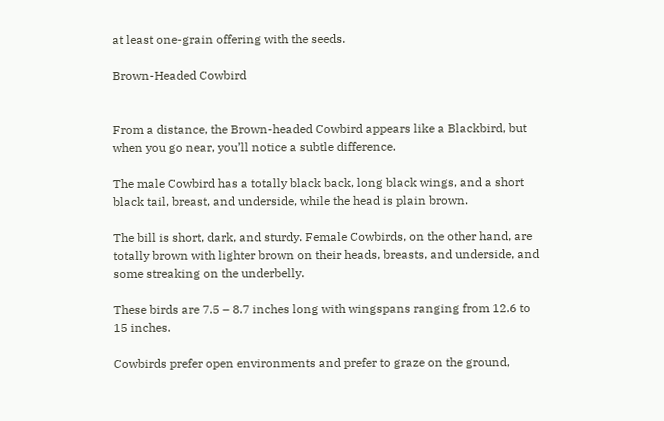at least one-grain offering with the seeds.

Brown-Headed Cowbird


From a distance, the Brown-headed Cowbird appears like a Blackbird, but when you go near, you’ll notice a subtle difference.

The male Cowbird has a totally black back, long black wings, and a short black tail, breast, and underside, while the head is plain brown.

The bill is short, dark, and sturdy. Female Cowbirds, on the other hand, are totally brown with lighter brown on their heads, breasts, and underside, and some streaking on the underbelly.

These birds are 7.5 – 8.7 inches long with wingspans ranging from 12.6 to 15 inches.

Cowbirds prefer open environments and prefer to graze on the ground,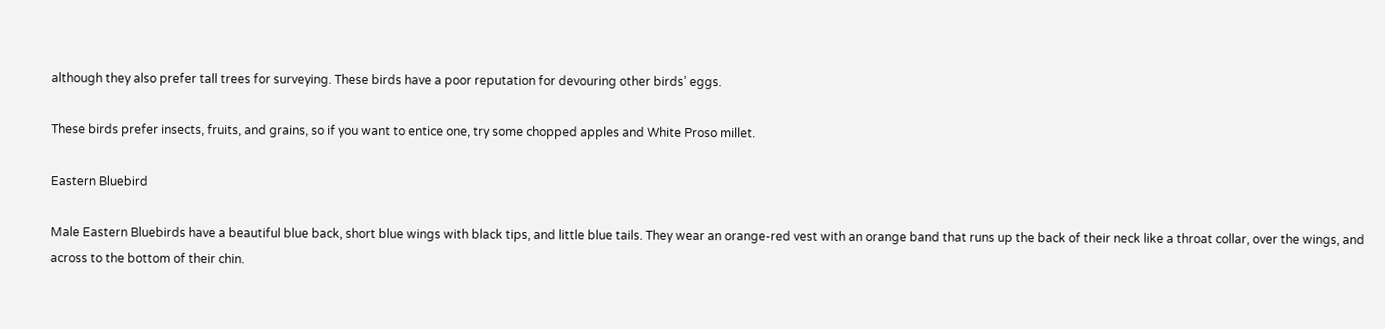although they also prefer tall trees for surveying. These birds have a poor reputation for devouring other birds’ eggs.

These birds prefer insects, fruits, and grains, so if you want to entice one, try some chopped apples and White Proso millet.

Eastern Bluebird

Male Eastern Bluebirds have a beautiful blue back, short blue wings with black tips, and little blue tails. They wear an orange-red vest with an orange band that runs up the back of their neck like a throat collar, over the wings, and across to the bottom of their chin.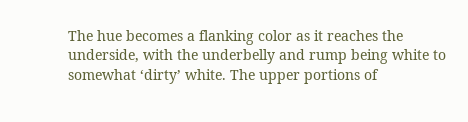The hue becomes a flanking color as it reaches the underside, with the underbelly and rump being white to somewhat ‘dirty’ white. The upper portions of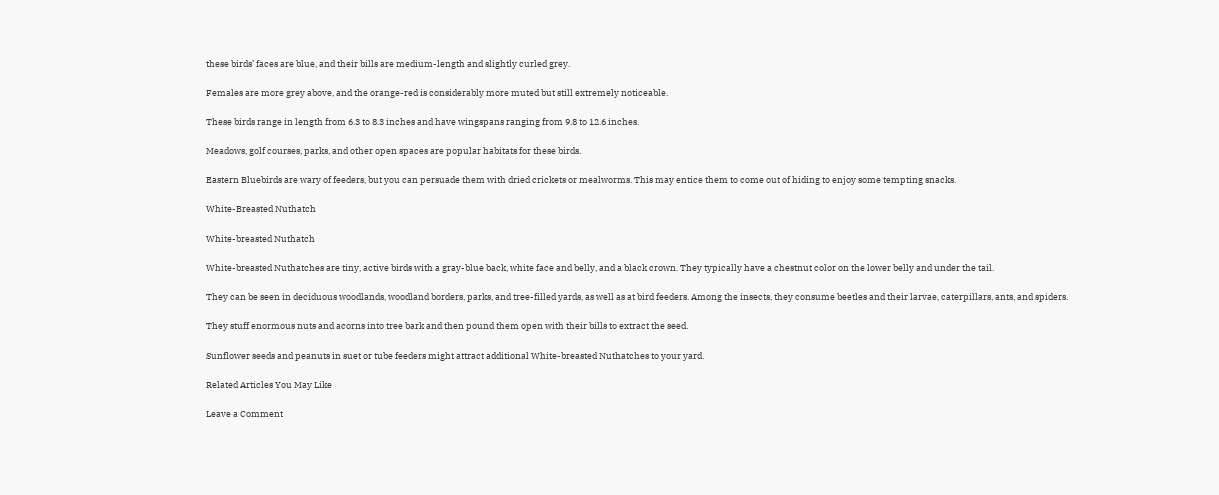these birds’ faces are blue, and their bills are medium-length and slightly curled grey.

Females are more grey above, and the orange-red is considerably more muted but still extremely noticeable.

These birds range in length from 6.3 to 8.3 inches and have wingspans ranging from 9.8 to 12.6 inches.

Meadows, golf courses, parks, and other open spaces are popular habitats for these birds.

Eastern Bluebirds are wary of feeders, but you can persuade them with dried crickets or mealworms. This may entice them to come out of hiding to enjoy some tempting snacks.

White-Breasted Nuthatch

White-breasted Nuthatch

White-breasted Nuthatches are tiny, active birds with a gray-blue back, white face and belly, and a black crown. They typically have a chestnut color on the lower belly and under the tail.

They can be seen in deciduous woodlands, woodland borders, parks, and tree-filled yards, as well as at bird feeders. Among the insects, they consume beetles and their larvae, caterpillars, ants, and spiders.

They stuff enormous nuts and acorns into tree bark and then pound them open with their bills to extract the seed.

Sunflower seeds and peanuts in suet or tube feeders might attract additional White-breasted Nuthatches to your yard.

Related Articles You May Like

Leave a Comment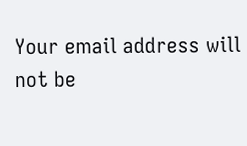Your email address will not be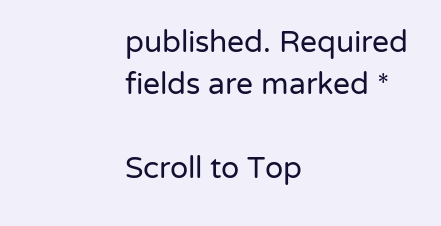published. Required fields are marked *

Scroll to Top